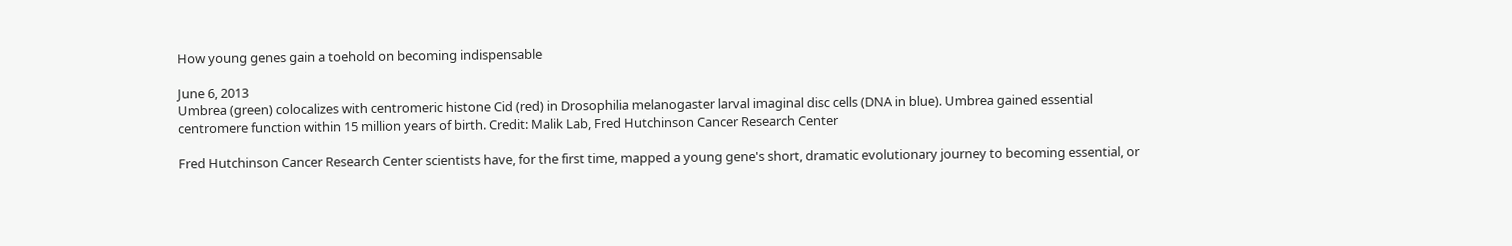How young genes gain a toehold on becoming indispensable

June 6, 2013
Umbrea (green) colocalizes with centromeric histone Cid (red) in Drosophilia melanogaster larval imaginal disc cells (DNA in blue). Umbrea gained essential centromere function within 15 million years of birth. Credit: Malik Lab, Fred Hutchinson Cancer Research Center

Fred Hutchinson Cancer Research Center scientists have, for the first time, mapped a young gene's short, dramatic evolutionary journey to becoming essential, or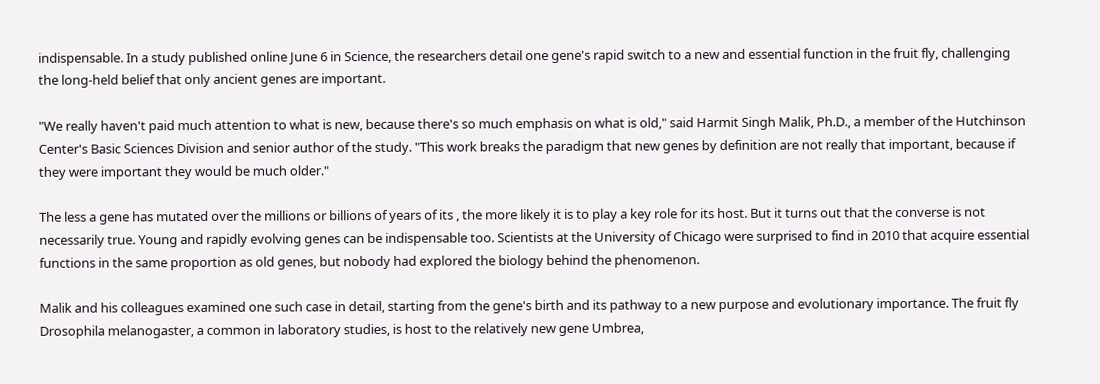indispensable. In a study published online June 6 in Science, the researchers detail one gene's rapid switch to a new and essential function in the fruit fly, challenging the long-held belief that only ancient genes are important.

"We really haven't paid much attention to what is new, because there's so much emphasis on what is old," said Harmit Singh Malik, Ph.D., a member of the Hutchinson Center's Basic Sciences Division and senior author of the study. "This work breaks the paradigm that new genes by definition are not really that important, because if they were important they would be much older."

The less a gene has mutated over the millions or billions of years of its , the more likely it is to play a key role for its host. But it turns out that the converse is not necessarily true. Young and rapidly evolving genes can be indispensable too. Scientists at the University of Chicago were surprised to find in 2010 that acquire essential functions in the same proportion as old genes, but nobody had explored the biology behind the phenomenon.

Malik and his colleagues examined one such case in detail, starting from the gene's birth and its pathway to a new purpose and evolutionary importance. The fruit fly Drosophila melanogaster, a common in laboratory studies, is host to the relatively new gene Umbrea,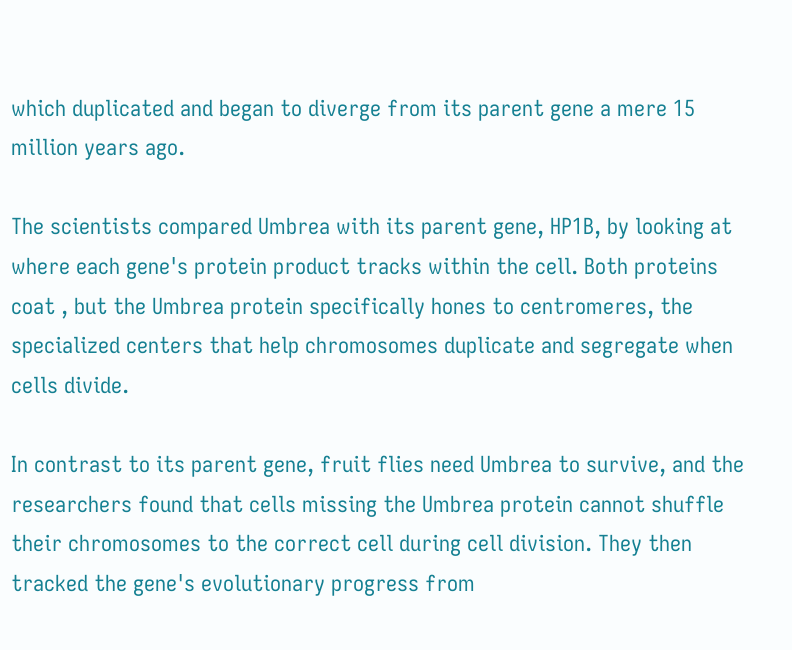which duplicated and began to diverge from its parent gene a mere 15 million years ago.

The scientists compared Umbrea with its parent gene, HP1B, by looking at where each gene's protein product tracks within the cell. Both proteins coat , but the Umbrea protein specifically hones to centromeres, the specialized centers that help chromosomes duplicate and segregate when cells divide.

In contrast to its parent gene, fruit flies need Umbrea to survive, and the researchers found that cells missing the Umbrea protein cannot shuffle their chromosomes to the correct cell during cell division. They then tracked the gene's evolutionary progress from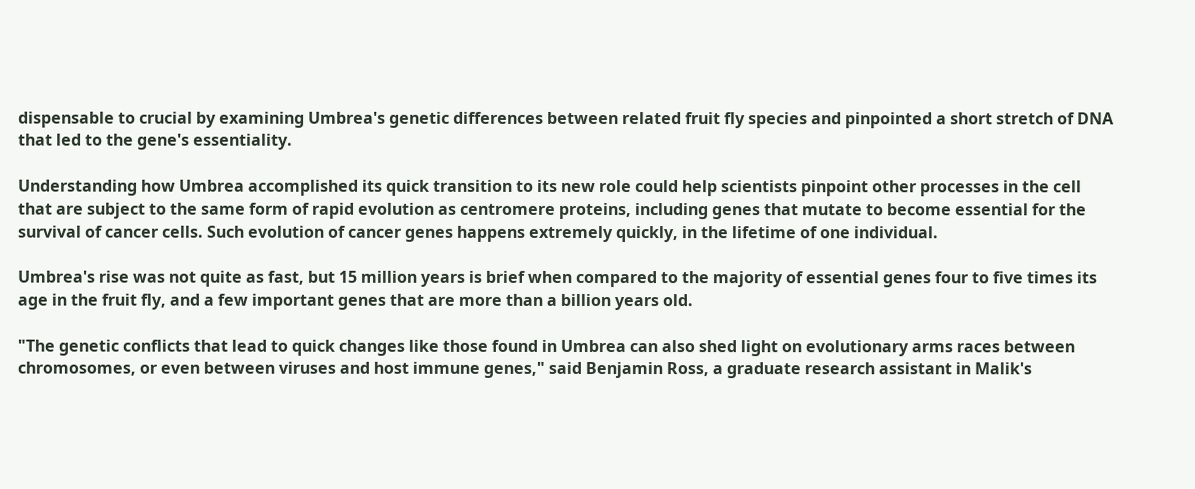dispensable to crucial by examining Umbrea's genetic differences between related fruit fly species and pinpointed a short stretch of DNA that led to the gene's essentiality.

Understanding how Umbrea accomplished its quick transition to its new role could help scientists pinpoint other processes in the cell that are subject to the same form of rapid evolution as centromere proteins, including genes that mutate to become essential for the survival of cancer cells. Such evolution of cancer genes happens extremely quickly, in the lifetime of one individual.

Umbrea's rise was not quite as fast, but 15 million years is brief when compared to the majority of essential genes four to five times its age in the fruit fly, and a few important genes that are more than a billion years old.

"The genetic conflicts that lead to quick changes like those found in Umbrea can also shed light on evolutionary arms races between chromosomes, or even between viruses and host immune genes," said Benjamin Ross, a graduate research assistant in Malik's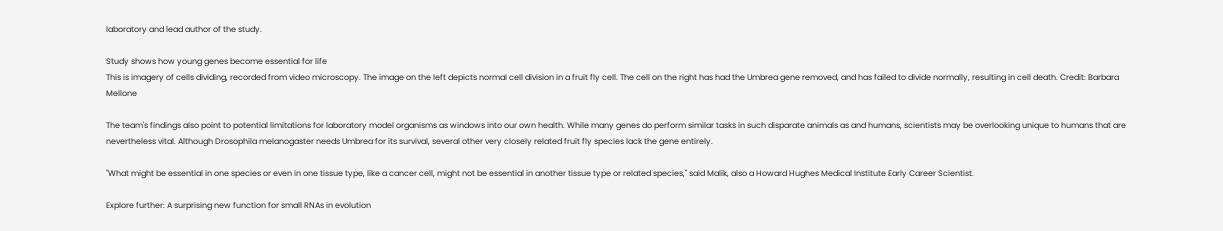laboratory and lead author of the study.

Study shows how young genes become essential for life
This is imagery of cells dividing, recorded from video microscopy. The image on the left depicts normal cell division in a fruit fly cell. The cell on the right has had the Umbrea gene removed, and has failed to divide normally, resulting in cell death. Credit: Barbara Mellone

The team's findings also point to potential limitations for laboratory model organisms as windows into our own health. While many genes do perform similar tasks in such disparate animals as and humans, scientists may be overlooking unique to humans that are nevertheless vital. Although Drosophila melanogaster needs Umbrea for its survival, several other very closely related fruit fly species lack the gene entirely.

"What might be essential in one species or even in one tissue type, like a cancer cell, might not be essential in another tissue type or related species," said Malik, also a Howard Hughes Medical Institute Early Career Scientist.

Explore further: A surprising new function for small RNAs in evolution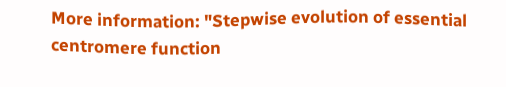More information: "Stepwise evolution of essential centromere function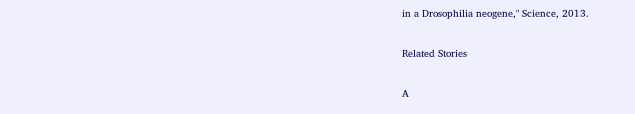in a Drosophilia neogene," Science, 2013.

Related Stories

A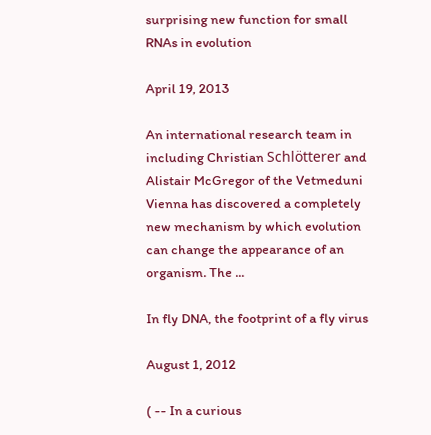surprising new function for small RNAs in evolution

April 19, 2013

An international research team in including Christian Schlötterer and Alistair McGregor of the Vetmeduni Vienna has discovered a completely new mechanism by which evolution can change the appearance of an organism. The ...

In fly DNA, the footprint of a fly virus

August 1, 2012

( -- In a curious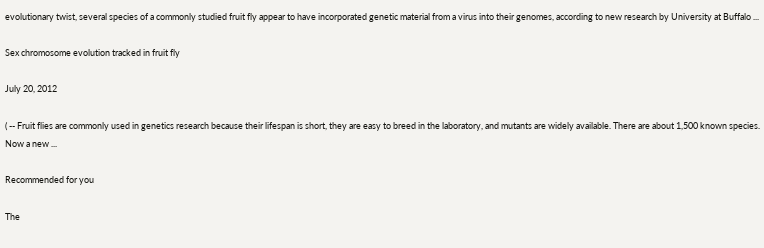evolutionary twist, several species of a commonly studied fruit fly appear to have incorporated genetic material from a virus into their genomes, according to new research by University at Buffalo ...

Sex chromosome evolution tracked in fruit fly

July 20, 2012

( -- Fruit flies are commonly used in genetics research because their lifespan is short, they are easy to breed in the laboratory, and mutants are widely available. There are about 1,500 known species. Now a new ...

Recommended for you

The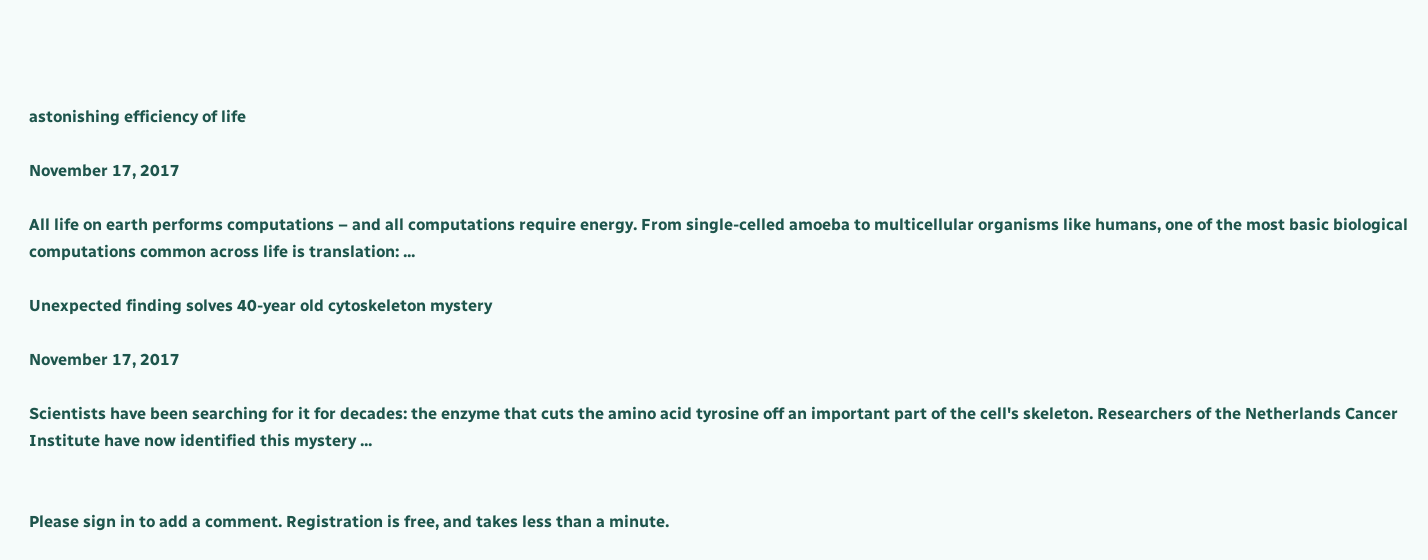astonishing efficiency of life

November 17, 2017

All life on earth performs computations – and all computations require energy. From single-celled amoeba to multicellular organisms like humans, one of the most basic biological computations common across life is translation: ...

Unexpected finding solves 40-year old cytoskeleton mystery

November 17, 2017

Scientists have been searching for it for decades: the enzyme that cuts the amino acid tyrosine off an important part of the cell's skeleton. Researchers of the Netherlands Cancer Institute have now identified this mystery ...


Please sign in to add a comment. Registration is free, and takes less than a minute.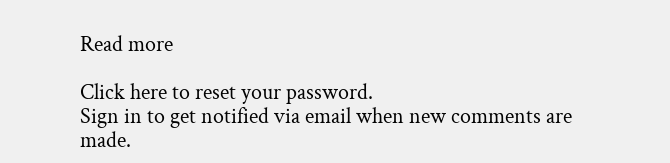Read more

Click here to reset your password.
Sign in to get notified via email when new comments are made.